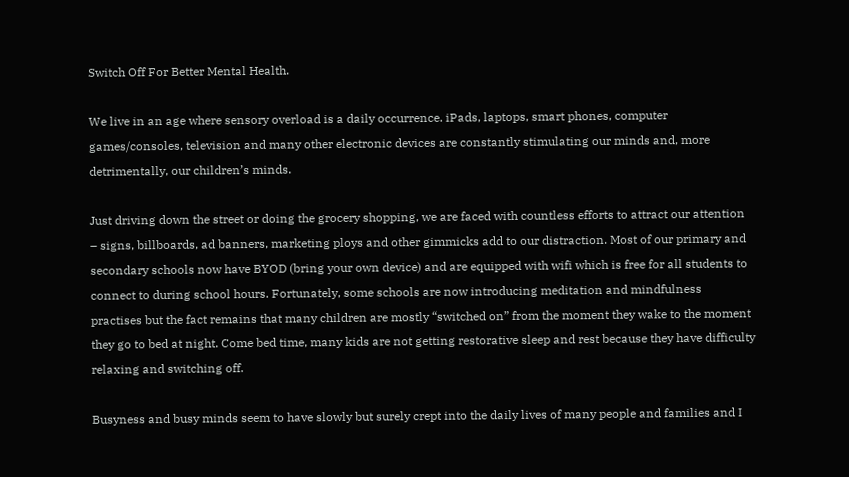Switch Off For Better Mental Health.

We live in an age where sensory overload is a daily occurrence. iPads, laptops, smart phones, computer games/consoles, television and many other electronic devices are constantly stimulating our minds and, more detrimentally, our children’s minds.

Just driving down the street or doing the grocery shopping, we are faced with countless efforts to attract our attention – signs, billboards, ad banners, marketing ploys and other gimmicks add to our distraction. Most of our primary and secondary schools now have BYOD (bring your own device) and are equipped with wifi which is free for all students to connect to during school hours. Fortunately, some schools are now introducing meditation and mindfulness practises but the fact remains that many children are mostly “switched on” from the moment they wake to the moment they go to bed at night. Come bed time, many kids are not getting restorative sleep and rest because they have difficulty relaxing and switching off.

Busyness and busy minds seem to have slowly but surely crept into the daily lives of many people and families and I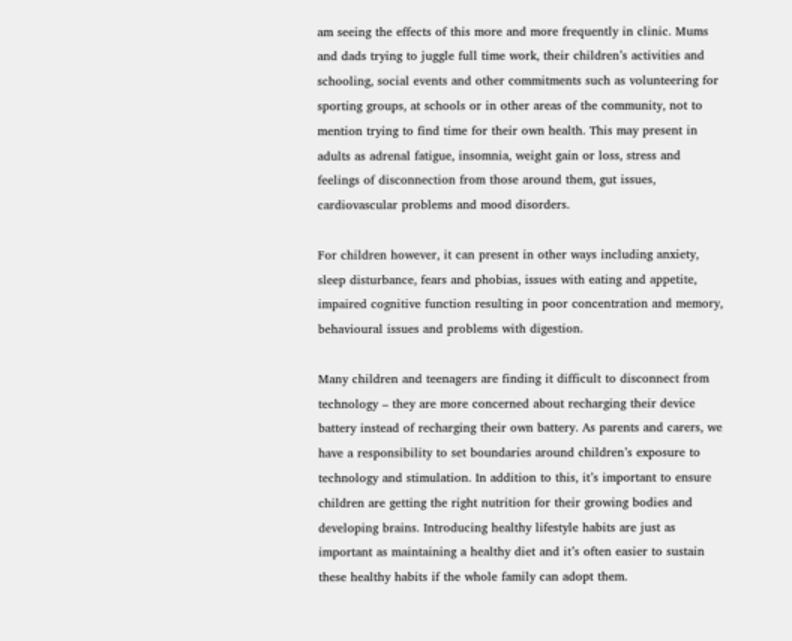am seeing the effects of this more and more frequently in clinic. Mums and dads trying to juggle full time work, their children’s activities and schooling, social events and other commitments such as volunteering for sporting groups, at schools or in other areas of the community, not to mention trying to find time for their own health. This may present in adults as adrenal fatigue, insomnia, weight gain or loss, stress and feelings of disconnection from those around them, gut issues, cardiovascular problems and mood disorders.

For children however, it can present in other ways including anxiety, sleep disturbance, fears and phobias, issues with eating and appetite, impaired cognitive function resulting in poor concentration and memory, behavioural issues and problems with digestion.

Many children and teenagers are finding it difficult to disconnect from technology – they are more concerned about recharging their device battery instead of recharging their own battery. As parents and carers, we have a responsibility to set boundaries around children’s exposure to technology and stimulation. In addition to this, it’s important to ensure children are getting the right nutrition for their growing bodies and developing brains. Introducing healthy lifestyle habits are just as important as maintaining a healthy diet and it’s often easier to sustain these healthy habits if the whole family can adopt them.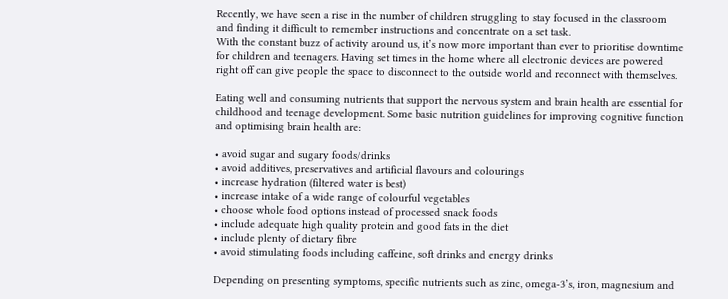Recently, we have seen a rise in the number of children struggling to stay focused in the classroom and finding it difficult to remember instructions and concentrate on a set task.
With the constant buzz of activity around us, it’s now more important than ever to prioritise downtime for children and teenagers. Having set times in the home where all electronic devices are powered right off can give people the space to disconnect to the outside world and reconnect with themselves.

Eating well and consuming nutrients that support the nervous system and brain health are essential for childhood and teenage development. Some basic nutrition guidelines for improving cognitive function and optimising brain health are:

• avoid sugar and sugary foods/drinks
• avoid additives, preservatives and artificial flavours and colourings
• increase hydration (filtered water is best)
• increase intake of a wide range of colourful vegetables
• choose whole food options instead of processed snack foods
• include adequate high quality protein and good fats in the diet
• include plenty of dietary fibre
• avoid stimulating foods including caffeine, soft drinks and energy drinks

Depending on presenting symptoms, specific nutrients such as zinc, omega-3’s, iron, magnesium and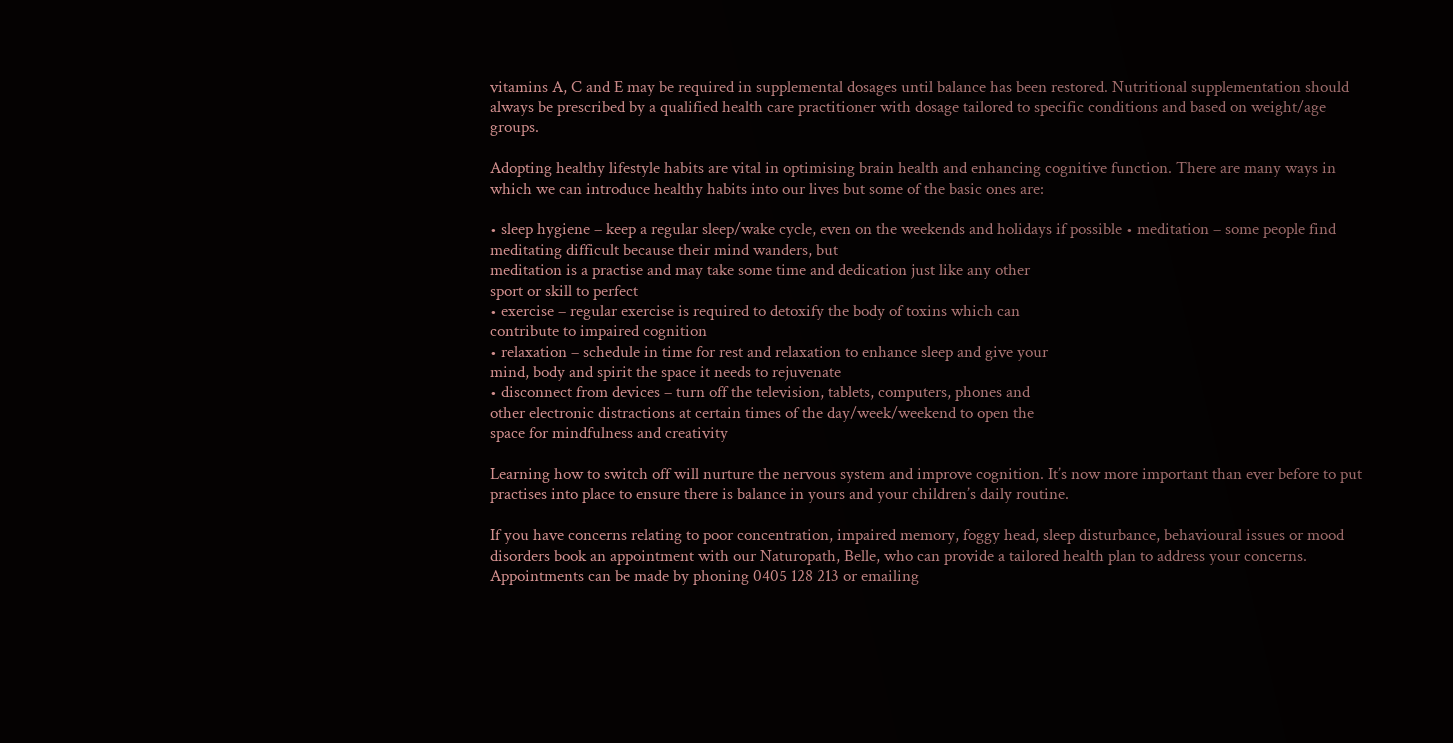vitamins A, C and E may be required in supplemental dosages until balance has been restored. Nutritional supplementation should always be prescribed by a qualified health care practitioner with dosage tailored to specific conditions and based on weight/age groups.

Adopting healthy lifestyle habits are vital in optimising brain health and enhancing cognitive function. There are many ways in which we can introduce healthy habits into our lives but some of the basic ones are:

• sleep hygiene – keep a regular sleep/wake cycle, even on the weekends and holidays if possible • meditation – some people find meditating difficult because their mind wanders, but
meditation is a practise and may take some time and dedication just like any other
sport or skill to perfect
• exercise – regular exercise is required to detoxify the body of toxins which can
contribute to impaired cognition
• relaxation – schedule in time for rest and relaxation to enhance sleep and give your
mind, body and spirit the space it needs to rejuvenate
• disconnect from devices – turn off the television, tablets, computers, phones and
other electronic distractions at certain times of the day/week/weekend to open the
space for mindfulness and creativity

Learning how to switch off will nurture the nervous system and improve cognition. It’s now more important than ever before to put practises into place to ensure there is balance in yours and your children’s daily routine.

If you have concerns relating to poor concentration, impaired memory, foggy head, sleep disturbance, behavioural issues or mood disorders book an appointment with our Naturopath, Belle, who can provide a tailored health plan to address your concerns. Appointments can be made by phoning 0405 128 213 or emailing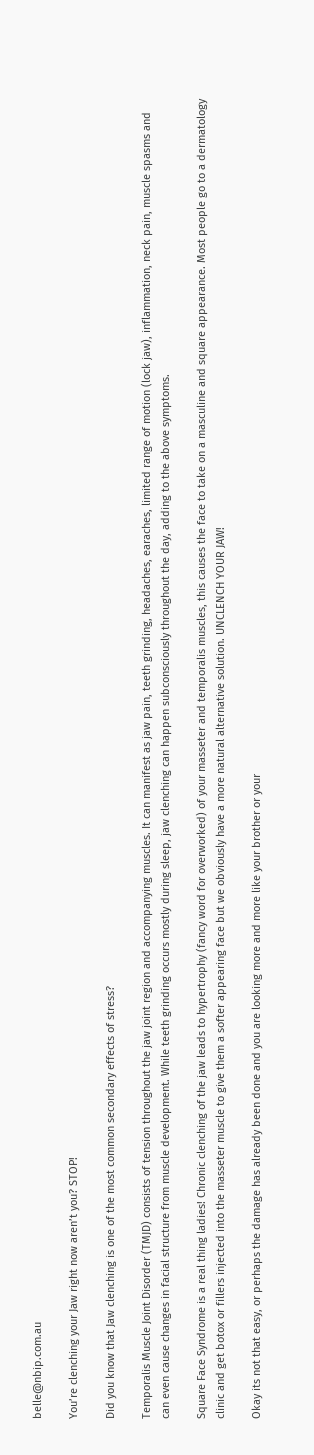belle@nbip.com.au

You’re clenching your Jaw right now aren’t you? STOP!

Did you know that Jaw clenching is one of the most common secondary effects of stress?

Temporalis Muscle Joint Disorder (TMJD) consists of tension throughout the jaw joint region and accompanying muscles. It can manifest as jaw pain, teeth grinding, headaches, earaches, limited range of motion (lock jaw), inflammation, neck pain, muscle spasms and can even cause changes in facial structure from muscle development. While teeth grinding occurs mostly during sleep, jaw clenching can happen subconsciously throughout the day, adding to the above symptoms.

Square Face Syndrome is a real thing ladies! Chronic clenching of the jaw leads to hypertrophy (fancy word for overworked) of your masseter and temporalis muscles, this causes the face to take on a masculine and square appearance. Most people go to a dermatology clinic and get botox or fillers injected into the masseter muscle to give them a softer appearing face but we obviously have a more natural alternative solution. UNCLENCH YOUR JAW!

Okay its not that easy, or perhaps the damage has already been done and you are looking more and more like your brother or your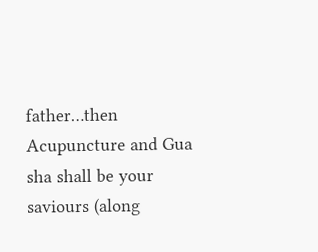father…then Acupuncture and Gua sha shall be your saviours (along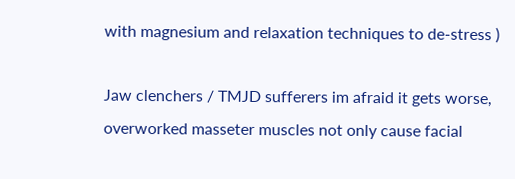with magnesium and relaxation techniques to de-stress )

Jaw clenchers / TMJD sufferers im afraid it gets worse, overworked masseter muscles not only cause facial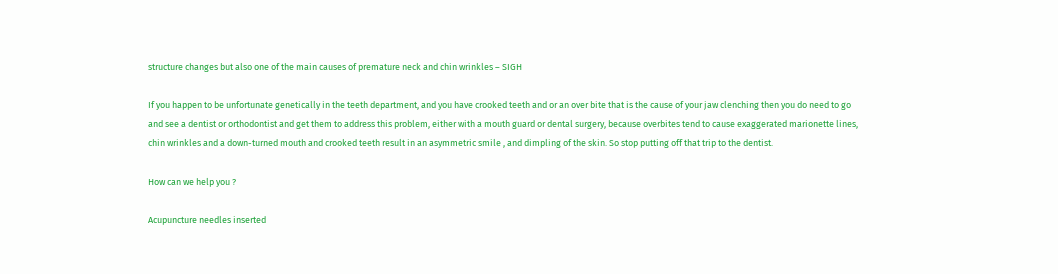structure changes but also one of the main causes of premature neck and chin wrinkles – SIGH

If you happen to be unfortunate genetically in the teeth department, and you have crooked teeth and or an over bite that is the cause of your jaw clenching then you do need to go and see a dentist or orthodontist and get them to address this problem, either with a mouth guard or dental surgery, because overbites tend to cause exaggerated marionette lines, chin wrinkles and a down-turned mouth and crooked teeth result in an asymmetric smile , and dimpling of the skin. So stop putting off that trip to the dentist.

How can we help you ?

Acupuncture needles inserted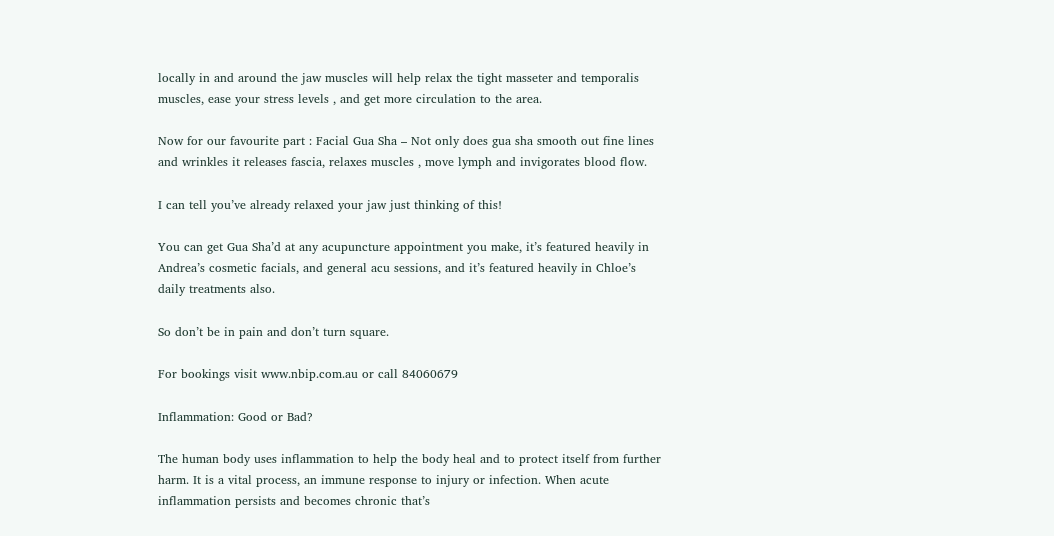locally in and around the jaw muscles will help relax the tight masseter and temporalis muscles, ease your stress levels , and get more circulation to the area.

Now for our favourite part : Facial Gua Sha – Not only does gua sha smooth out fine lines and wrinkles it releases fascia, relaxes muscles , move lymph and invigorates blood flow.

I can tell you’ve already relaxed your jaw just thinking of this!

You can get Gua Sha’d at any acupuncture appointment you make, it’s featured heavily in Andrea’s cosmetic facials, and general acu sessions, and it’s featured heavily in Chloe’s daily treatments also.

So don’t be in pain and don’t turn square.

For bookings visit www.nbip.com.au or call 84060679

Inflammation: Good or Bad?

The human body uses inflammation to help the body heal and to protect itself from further harm. It is a vital process, an immune response to injury or infection. When acute inflammation persists and becomes chronic that’s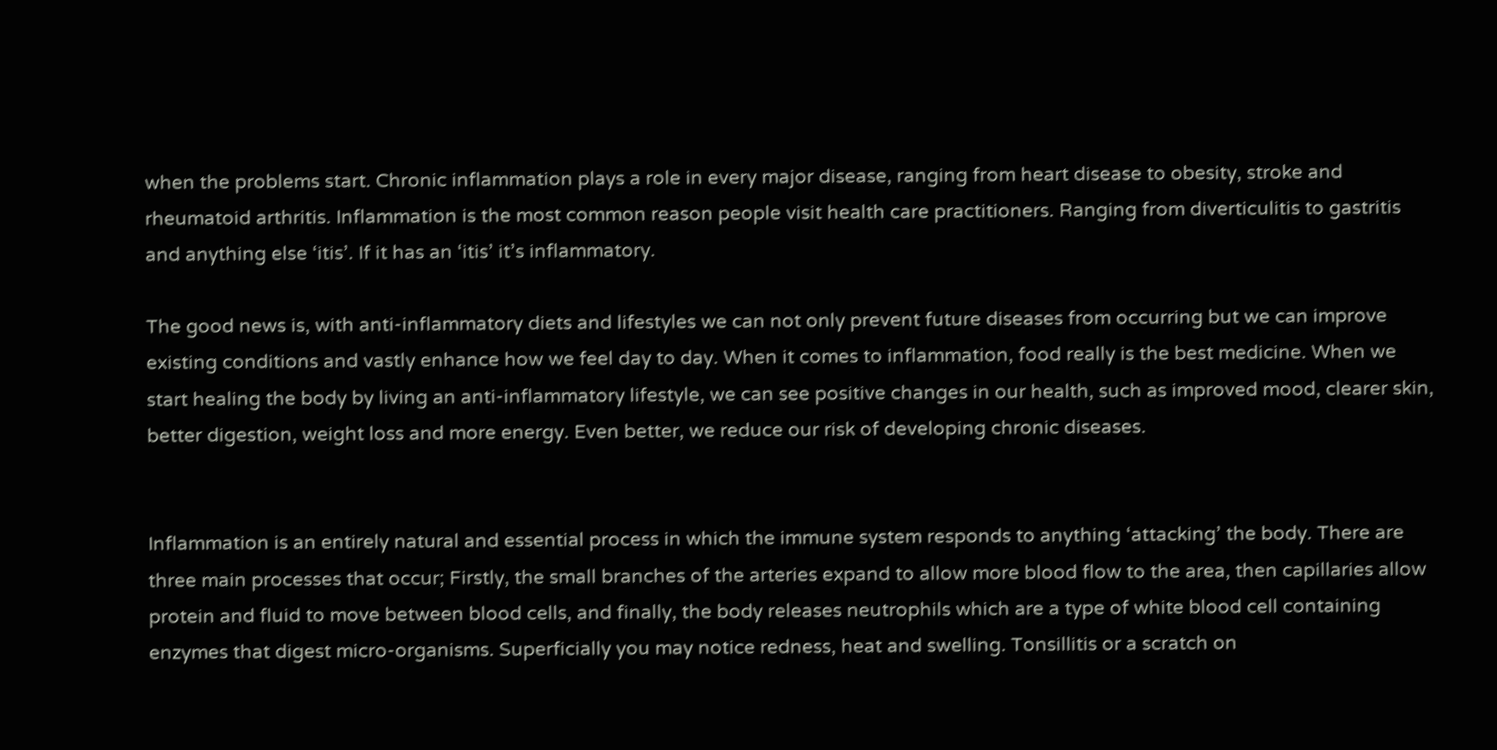when the problems start. Chronic inflammation plays a role in every major disease, ranging from heart disease to obesity, stroke and rheumatoid arthritis. Inflammation is the most common reason people visit health care practitioners. Ranging from diverticulitis to gastritis and anything else ‘itis’. If it has an ‘itis’ it’s inflammatory.

The good news is, with anti-inflammatory diets and lifestyles we can not only prevent future diseases from occurring but we can improve existing conditions and vastly enhance how we feel day to day. When it comes to inflammation, food really is the best medicine. When we start healing the body by living an anti-inflammatory lifestyle, we can see positive changes in our health, such as improved mood, clearer skin, better digestion, weight loss and more energy. Even better, we reduce our risk of developing chronic diseases.


Inflammation is an entirely natural and essential process in which the immune system responds to anything ‘attacking’ the body. There are three main processes that occur; Firstly, the small branches of the arteries expand to allow more blood flow to the area, then capillaries allow protein and fluid to move between blood cells, and finally, the body releases neutrophils which are a type of white blood cell containing enzymes that digest micro-organisms. Superficially you may notice redness, heat and swelling. Tonsillitis or a scratch on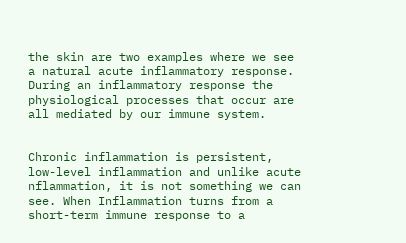the skin are two examples where we see a natural acute inflammatory response. During an inflammatory response the physiological processes that occur are all mediated by our immune system.


Chronic inflammation is persistent, low-level inflammation and unlike acute nflammation, it is not something we can see. When Inflammation turns from a short-term immune response to a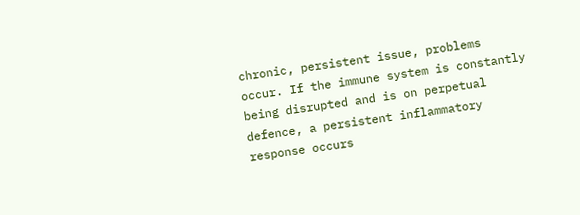chronic, persistent issue, problems occur. If the immune system is constantly being disrupted and is on perpetual defence, a persistent inflammatory response occurs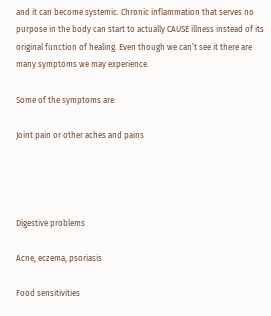and it can become systemic. Chronic inflammation that serves no purpose in the body can start to actually CAUSE illness instead of its original function of healing. Even though we can’t see it there are many symptoms we may experience.

Some of the symptoms are:

Joint pain or other aches and pains




Digestive problems

Acne, eczema, psoriasis

Food sensitivities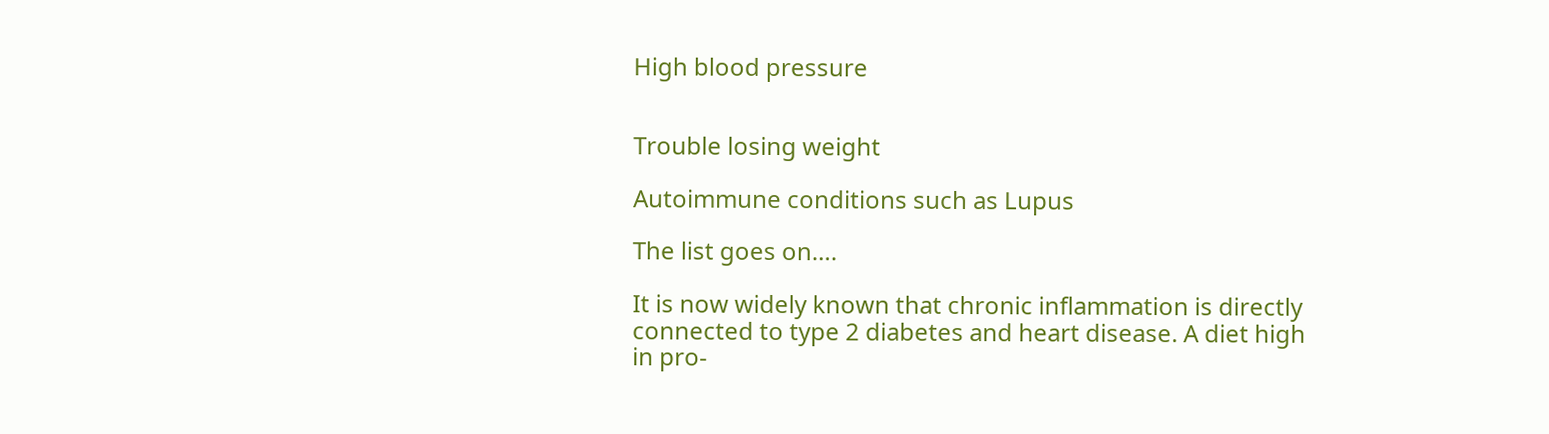High blood pressure


Trouble losing weight

Autoimmune conditions such as Lupus

The list goes on….

It is now widely known that chronic inflammation is directly connected to type 2 diabetes and heart disease. A diet high in pro-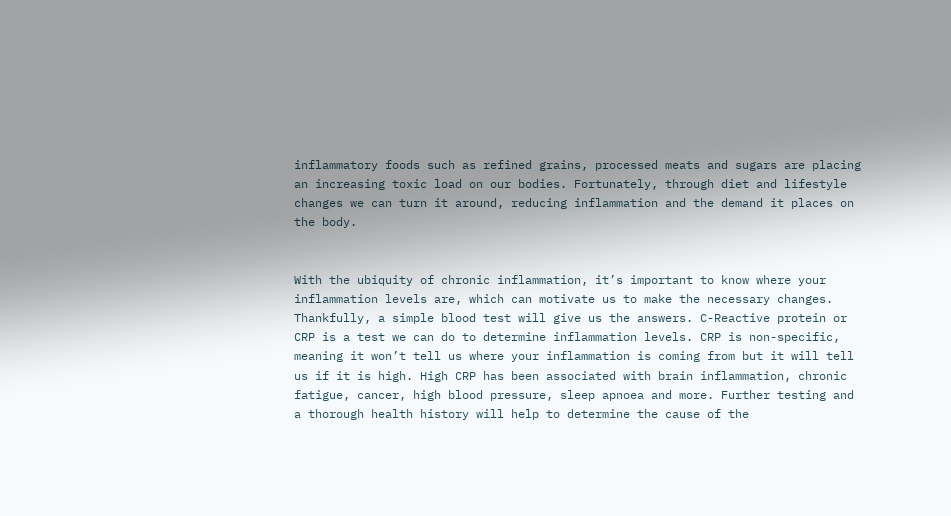inflammatory foods such as refined grains, processed meats and sugars are placing an increasing toxic load on our bodies. Fortunately, through diet and lifestyle changes we can turn it around, reducing inflammation and the demand it places on the body.


With the ubiquity of chronic inflammation, it’s important to know where your inflammation levels are, which can motivate us to make the necessary changes. Thankfully, a simple blood test will give us the answers. C-Reactive protein or CRP is a test we can do to determine inflammation levels. CRP is non-specific, meaning it won’t tell us where your inflammation is coming from but it will tell us if it is high. High CRP has been associated with brain inflammation, chronic fatigue, cancer, high blood pressure, sleep apnoea and more. Further testing and a thorough health history will help to determine the cause of the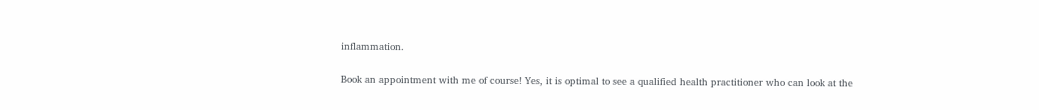inflammation.


Book an appointment with me of course! Yes, it is optimal to see a qualified health practitioner who can look at the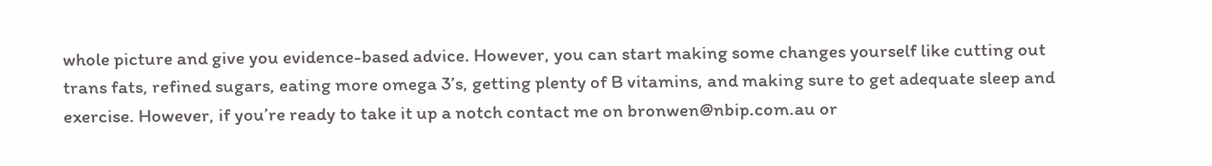whole picture and give you evidence-based advice. However, you can start making some changes yourself like cutting out trans fats, refined sugars, eating more omega 3’s, getting plenty of B vitamins, and making sure to get adequate sleep and exercise. However, if you’re ready to take it up a notch contact me on bronwen@nbip.com.au or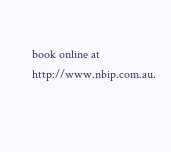book online at http://www.nbip.com.au.